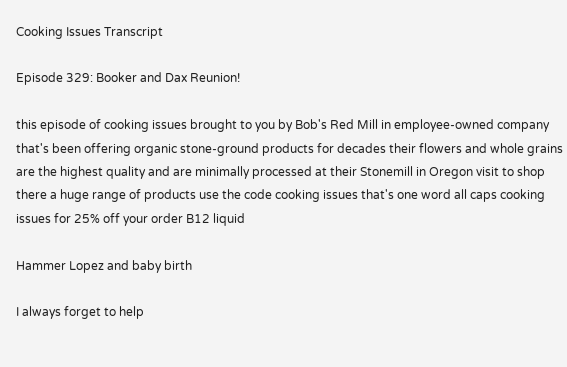Cooking Issues Transcript

Episode 329: Booker and Dax Reunion!

this episode of cooking issues brought to you by Bob's Red Mill in employee-owned company that's been offering organic stone-ground products for decades their flowers and whole grains are the highest quality and are minimally processed at their Stonemill in Oregon visit to shop there a huge range of products use the code cooking issues that's one word all caps cooking issues for 25% off your order B12 liquid

Hammer Lopez and baby birth

I always forget to help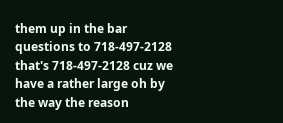them up in the bar questions to 718-497-2128 that's 718-497-2128 cuz we have a rather large oh by the way the reason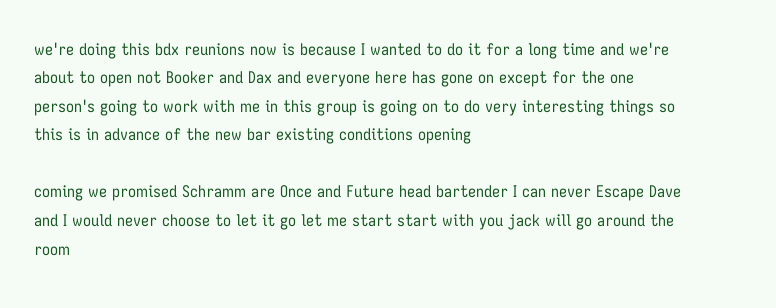we're doing this bdx reunions now is because I wanted to do it for a long time and we're about to open not Booker and Dax and everyone here has gone on except for the one person's going to work with me in this group is going on to do very interesting things so this is in advance of the new bar existing conditions opening

coming we promised Schramm are Once and Future head bartender I can never Escape Dave and I would never choose to let it go let me start start with you jack will go around the room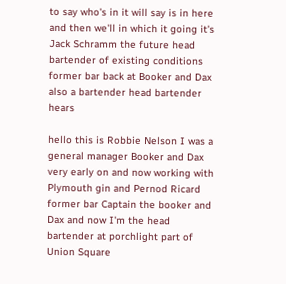to say who's in it will say is in here and then we'll in which it going it's Jack Schramm the future head bartender of existing conditions former bar back at Booker and Dax also a bartender head bartender hears

hello this is Robbie Nelson I was a general manager Booker and Dax very early on and now working with Plymouth gin and Pernod Ricard former bar Captain the booker and Dax and now I'm the head bartender at porchlight part of Union Square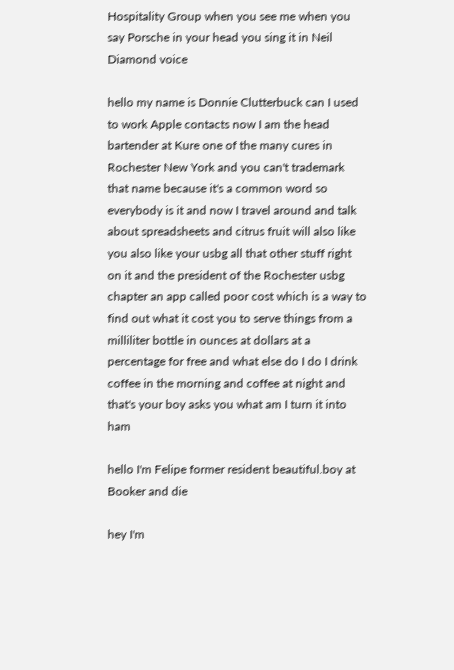Hospitality Group when you see me when you say Porsche in your head you sing it in Neil Diamond voice

hello my name is Donnie Clutterbuck can I used to work Apple contacts now I am the head bartender at Kure one of the many cures in Rochester New York and you can't trademark that name because it's a common word so everybody is it and now I travel around and talk about spreadsheets and citrus fruit will also like you also like your usbg all that other stuff right on it and the president of the Rochester usbg chapter an app called poor cost which is a way to find out what it cost you to serve things from a milliliter bottle in ounces at dollars at a percentage for free and what else do I do I drink coffee in the morning and coffee at night and that's your boy asks you what am I turn it into ham

hello I'm Felipe former resident beautiful.boy at Booker and die

hey I'm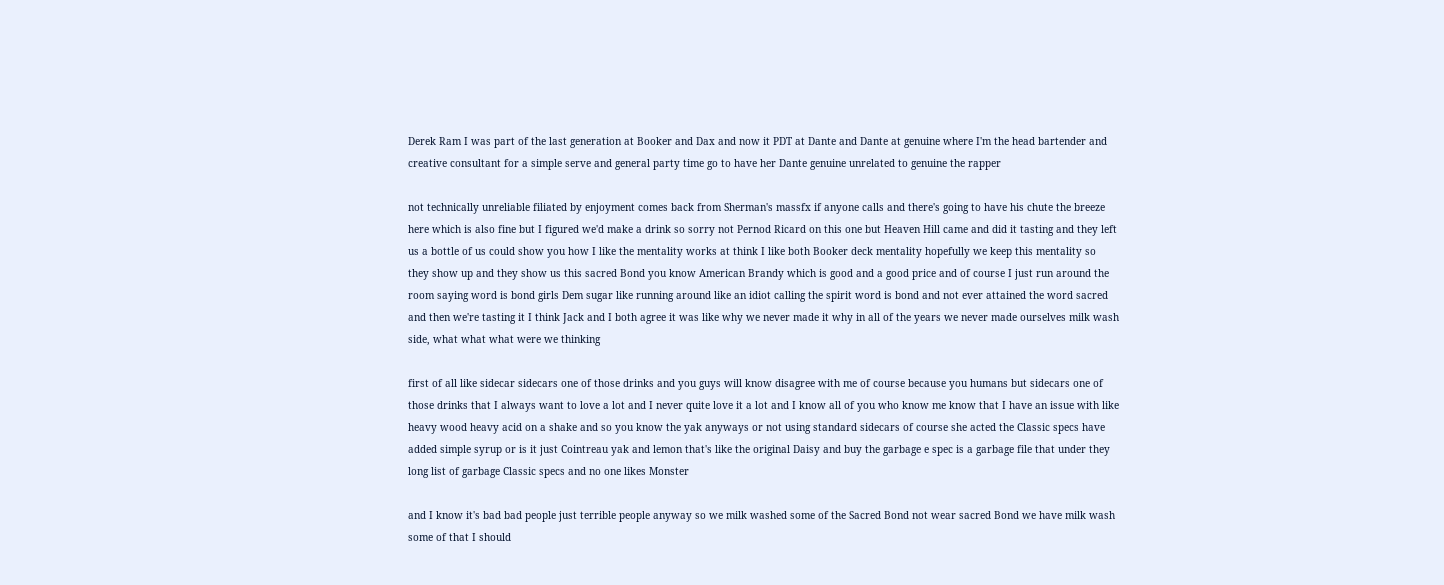Derek Ram I was part of the last generation at Booker and Dax and now it PDT at Dante and Dante at genuine where I'm the head bartender and creative consultant for a simple serve and general party time go to have her Dante genuine unrelated to genuine the rapper

not technically unreliable filiated by enjoyment comes back from Sherman's massfx if anyone calls and there's going to have his chute the breeze here which is also fine but I figured we'd make a drink so sorry not Pernod Ricard on this one but Heaven Hill came and did it tasting and they left us a bottle of us could show you how I like the mentality works at think I like both Booker deck mentality hopefully we keep this mentality so they show up and they show us this sacred Bond you know American Brandy which is good and a good price and of course I just run around the room saying word is bond girls Dem sugar like running around like an idiot calling the spirit word is bond and not ever attained the word sacred and then we're tasting it I think Jack and I both agree it was like why we never made it why in all of the years we never made ourselves milk wash side, what what what were we thinking

first of all like sidecar sidecars one of those drinks and you guys will know disagree with me of course because you humans but sidecars one of those drinks that I always want to love a lot and I never quite love it a lot and I know all of you who know me know that I have an issue with like heavy wood heavy acid on a shake and so you know the yak anyways or not using standard sidecars of course she acted the Classic specs have added simple syrup or is it just Cointreau yak and lemon that's like the original Daisy and buy the garbage e spec is a garbage file that under they long list of garbage Classic specs and no one likes Monster

and I know it's bad bad people just terrible people anyway so we milk washed some of the Sacred Bond not wear sacred Bond we have milk wash some of that I should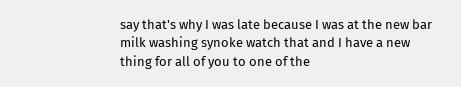say that's why I was late because I was at the new bar milk washing synoke watch that and I have a new thing for all of you to one of the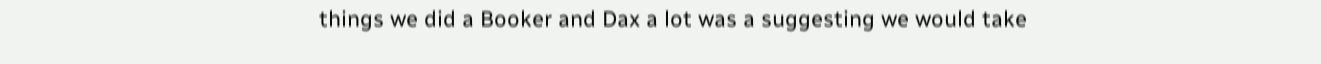things we did a Booker and Dax a lot was a suggesting we would take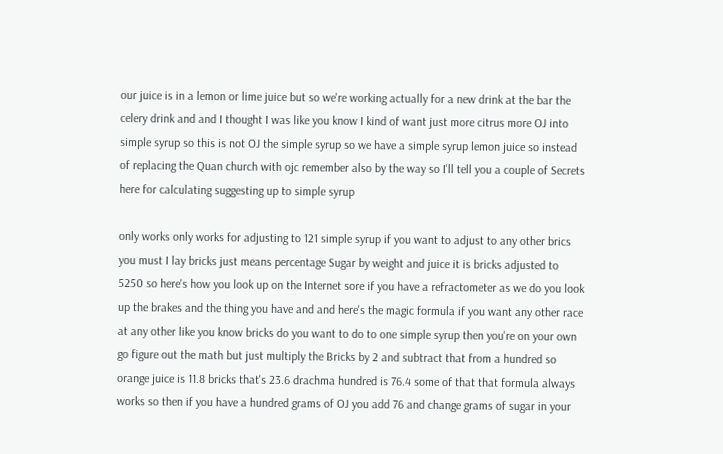our juice is in a lemon or lime juice but so we're working actually for a new drink at the bar the celery drink and and I thought I was like you know I kind of want just more citrus more OJ into simple syrup so this is not OJ the simple syrup so we have a simple syrup lemon juice so instead of replacing the Quan church with ojc remember also by the way so I'll tell you a couple of Secrets here for calculating suggesting up to simple syrup

only works only works for adjusting to 121 simple syrup if you want to adjust to any other brics you must I lay bricks just means percentage Sugar by weight and juice it is bricks adjusted to 5250 so here's how you look up on the Internet sore if you have a refractometer as we do you look up the brakes and the thing you have and and here's the magic formula if you want any other race at any other like you know bricks do you want to do to one simple syrup then you're on your own go figure out the math but just multiply the Bricks by 2 and subtract that from a hundred so orange juice is 11.8 bricks that's 23.6 drachma hundred is 76.4 some of that that formula always works so then if you have a hundred grams of OJ you add 76 and change grams of sugar in your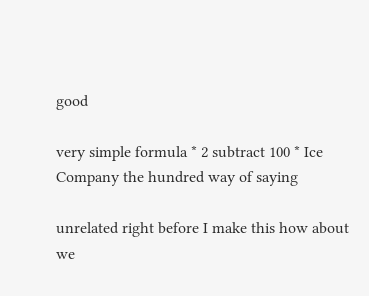good

very simple formula * 2 subtract 100 * Ice Company the hundred way of saying

unrelated right before I make this how about we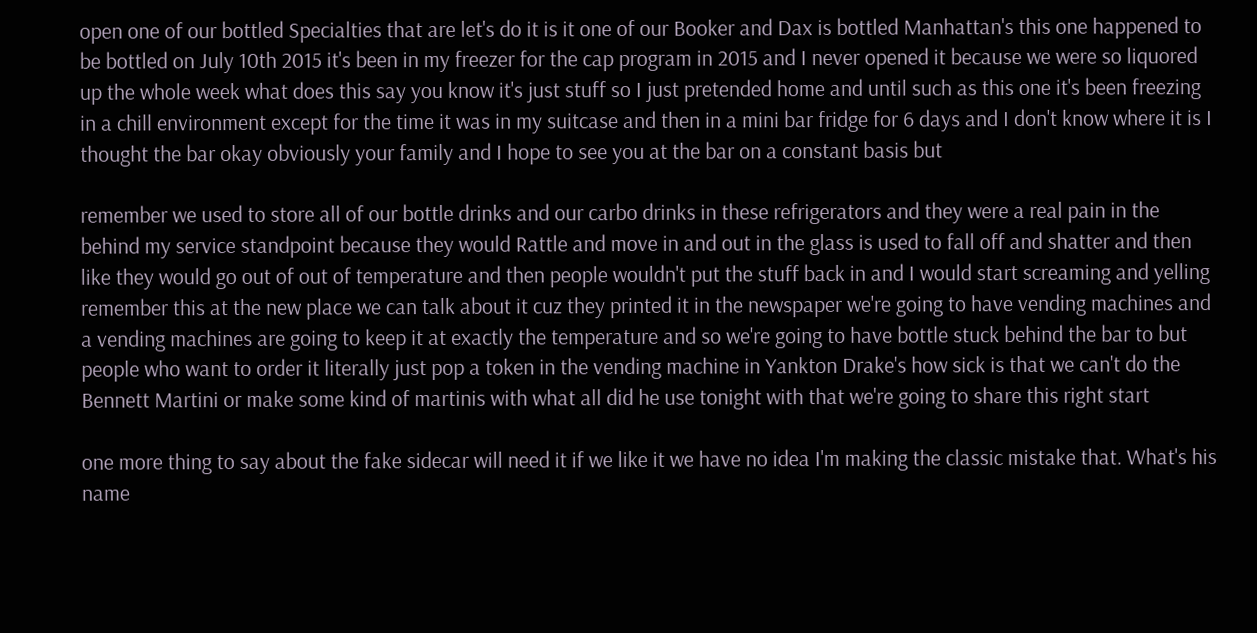open one of our bottled Specialties that are let's do it is it one of our Booker and Dax is bottled Manhattan's this one happened to be bottled on July 10th 2015 it's been in my freezer for the cap program in 2015 and I never opened it because we were so liquored up the whole week what does this say you know it's just stuff so I just pretended home and until such as this one it's been freezing in a chill environment except for the time it was in my suitcase and then in a mini bar fridge for 6 days and I don't know where it is I thought the bar okay obviously your family and I hope to see you at the bar on a constant basis but

remember we used to store all of our bottle drinks and our carbo drinks in these refrigerators and they were a real pain in the behind my service standpoint because they would Rattle and move in and out in the glass is used to fall off and shatter and then like they would go out of out of temperature and then people wouldn't put the stuff back in and I would start screaming and yelling remember this at the new place we can talk about it cuz they printed it in the newspaper we're going to have vending machines and a vending machines are going to keep it at exactly the temperature and so we're going to have bottle stuck behind the bar to but people who want to order it literally just pop a token in the vending machine in Yankton Drake's how sick is that we can't do the Bennett Martini or make some kind of martinis with what all did he use tonight with that we're going to share this right start

one more thing to say about the fake sidecar will need it if we like it we have no idea I'm making the classic mistake that. What's his name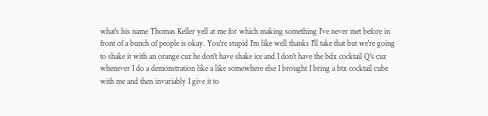what's his name Thomas Keller yell at me for which making something I've never met before in front of a bunch of people is okay. You're stupid I'm like well thanks I'll take that but we're going to shake it with an orange cuz he don't have shake ice and I don't have the bdx cocktail Q's cuz whenever I do a demonstration like a like somewhere else I brought I bring a btx cocktail cube with me and then invariably I give it to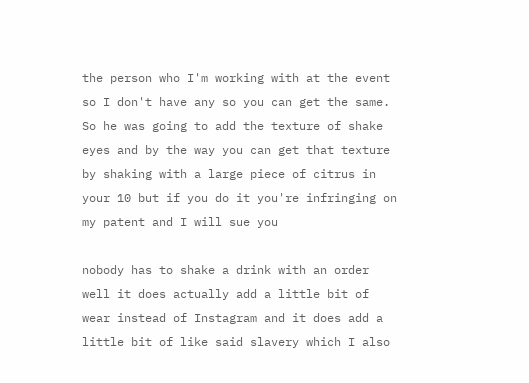the person who I'm working with at the event so I don't have any so you can get the same. So he was going to add the texture of shake eyes and by the way you can get that texture by shaking with a large piece of citrus in your 10 but if you do it you're infringing on my patent and I will sue you

nobody has to shake a drink with an order well it does actually add a little bit of wear instead of Instagram and it does add a little bit of like said slavery which I also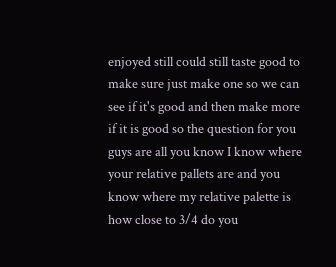enjoyed still could still taste good to make sure just make one so we can see if it's good and then make more if it is good so the question for you guys are all you know I know where your relative pallets are and you know where my relative palette is how close to 3/4 do you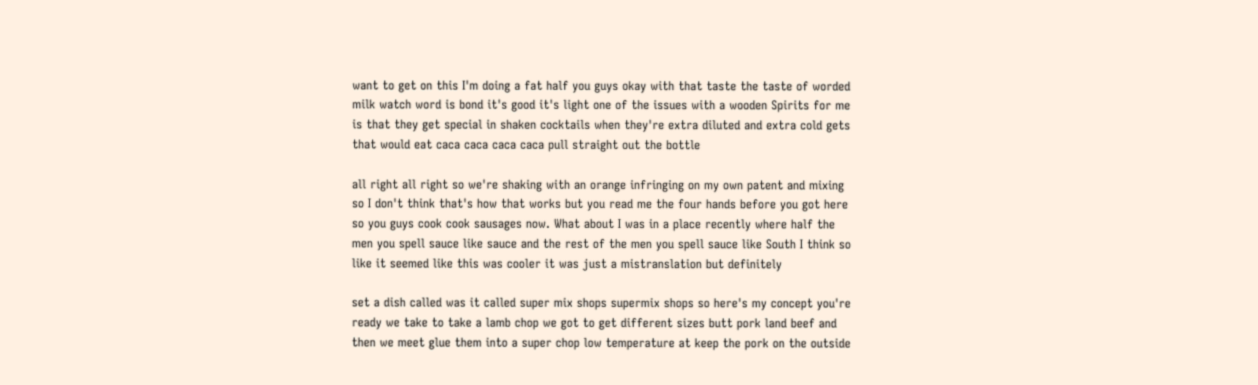want to get on this I'm doing a fat half you guys okay with that taste the taste of worded milk watch word is bond it's good it's light one of the issues with a wooden Spirits for me is that they get special in shaken cocktails when they're extra diluted and extra cold gets that would eat caca caca caca caca pull straight out the bottle

all right all right so we're shaking with an orange infringing on my own patent and mixing so I don't think that's how that works but you read me the four hands before you got here so you guys cook cook sausages now. What about I was in a place recently where half the men you spell sauce like sauce and the rest of the men you spell sauce like South I think so like it seemed like this was cooler it was just a mistranslation but definitely

set a dish called was it called super mix shops supermix shops so here's my concept you're ready we take to take a lamb chop we got to get different sizes butt pork land beef and then we meet glue them into a super chop low temperature at keep the pork on the outside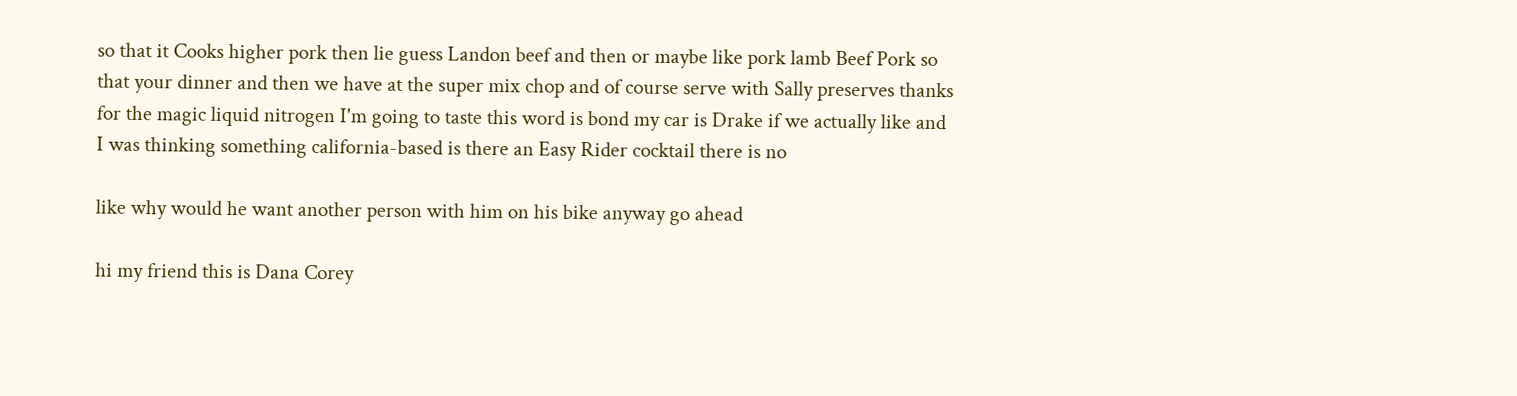so that it Cooks higher pork then lie guess Landon beef and then or maybe like pork lamb Beef Pork so that your dinner and then we have at the super mix chop and of course serve with Sally preserves thanks for the magic liquid nitrogen I'm going to taste this word is bond my car is Drake if we actually like and I was thinking something california-based is there an Easy Rider cocktail there is no

like why would he want another person with him on his bike anyway go ahead

hi my friend this is Dana Corey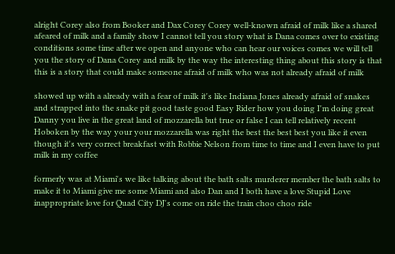alright Corey also from Booker and Dax Corey Corey well-known afraid of milk like a shared afeared of milk and a family show I cannot tell you story what is Dana comes over to existing conditions some time after we open and anyone who can hear our voices comes we will tell you the story of Dana Corey and milk by the way the interesting thing about this story is that this is a story that could make someone afraid of milk who was not already afraid of milk

showed up with a already with a fear of milk it's like Indiana Jones already afraid of snakes and strapped into the snake pit good taste good Easy Rider how you doing I'm doing great Danny you live in the great land of mozzarella but true or false I can tell relatively recent Hoboken by the way your your mozzarella was right the best the best best you like it even though it's very correct breakfast with Robbie Nelson from time to time and I even have to put milk in my coffee

formerly was at Miami's we like talking about the bath salts murderer member the bath salts to make it to Miami give me some Miami and also Dan and I both have a love Stupid Love inappropriate love for Quad City DJ's come on ride the train choo choo ride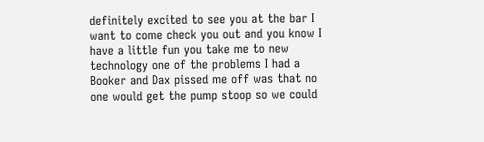definitely excited to see you at the bar I want to come check you out and you know I have a little fun you take me to new technology one of the problems I had a Booker and Dax pissed me off was that no one would get the pump stoop so we could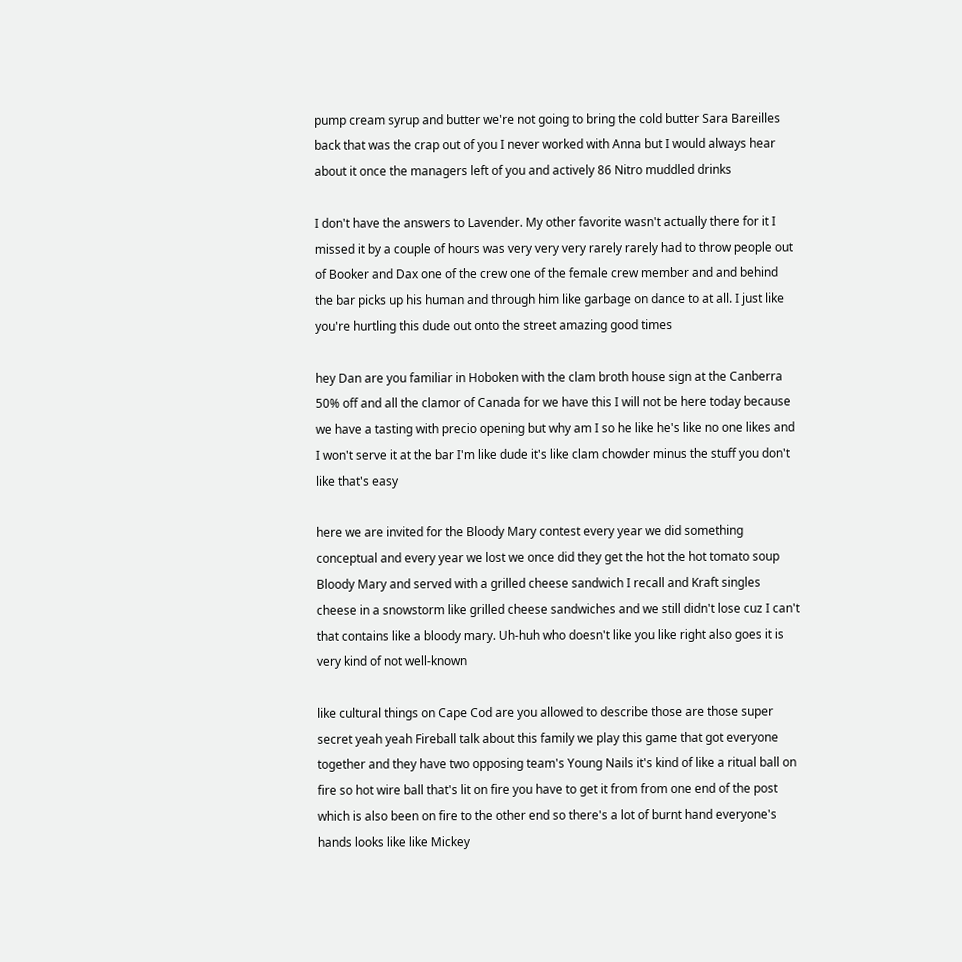pump cream syrup and butter we're not going to bring the cold butter Sara Bareilles back that was the crap out of you I never worked with Anna but I would always hear about it once the managers left of you and actively 86 Nitro muddled drinks

I don't have the answers to Lavender. My other favorite wasn't actually there for it I missed it by a couple of hours was very very very rarely rarely had to throw people out of Booker and Dax one of the crew one of the female crew member and and behind the bar picks up his human and through him like garbage on dance to at all. I just like you're hurtling this dude out onto the street amazing good times

hey Dan are you familiar in Hoboken with the clam broth house sign at the Canberra 50% off and all the clamor of Canada for we have this I will not be here today because we have a tasting with precio opening but why am I so he like he's like no one likes and I won't serve it at the bar I'm like dude it's like clam chowder minus the stuff you don't like that's easy

here we are invited for the Bloody Mary contest every year we did something conceptual and every year we lost we once did they get the hot the hot tomato soup Bloody Mary and served with a grilled cheese sandwich I recall and Kraft singles cheese in a snowstorm like grilled cheese sandwiches and we still didn't lose cuz I can't that contains like a bloody mary. Uh-huh who doesn't like you like right also goes it is very kind of not well-known

like cultural things on Cape Cod are you allowed to describe those are those super secret yeah yeah Fireball talk about this family we play this game that got everyone together and they have two opposing team's Young Nails it's kind of like a ritual ball on fire so hot wire ball that's lit on fire you have to get it from from one end of the post which is also been on fire to the other end so there's a lot of burnt hand everyone's hands looks like like Mickey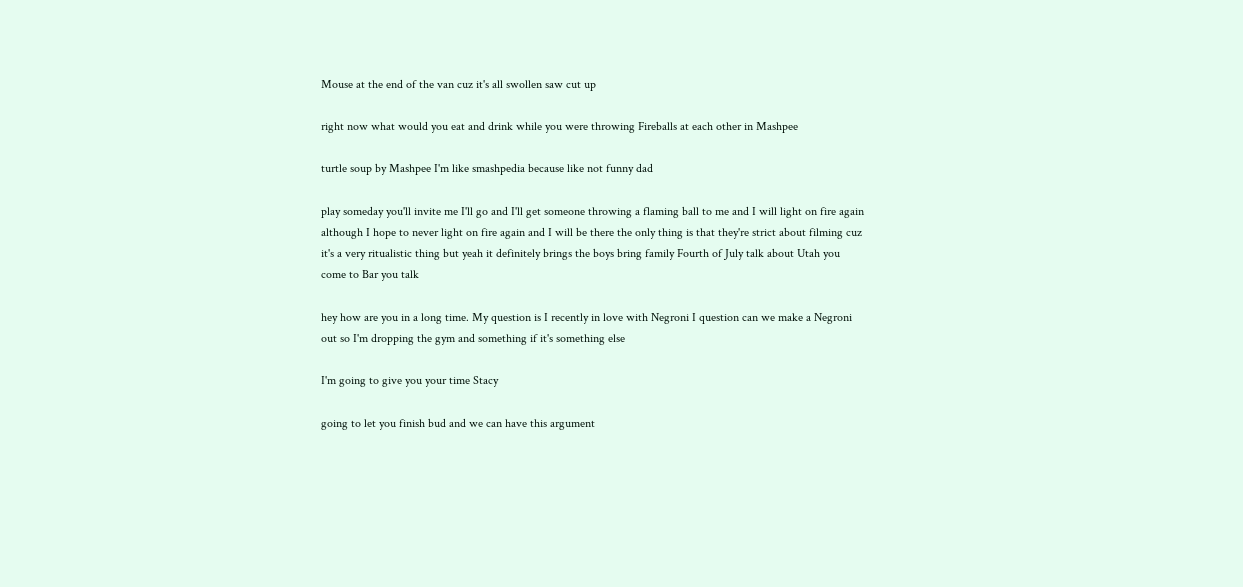Mouse at the end of the van cuz it's all swollen saw cut up

right now what would you eat and drink while you were throwing Fireballs at each other in Mashpee

turtle soup by Mashpee I'm like smashpedia because like not funny dad

play someday you'll invite me I'll go and I'll get someone throwing a flaming ball to me and I will light on fire again although I hope to never light on fire again and I will be there the only thing is that they're strict about filming cuz it's a very ritualistic thing but yeah it definitely brings the boys bring family Fourth of July talk about Utah you come to Bar you talk

hey how are you in a long time. My question is I recently in love with Negroni I question can we make a Negroni out so I'm dropping the gym and something if it's something else

I'm going to give you your time Stacy

going to let you finish bud and we can have this argument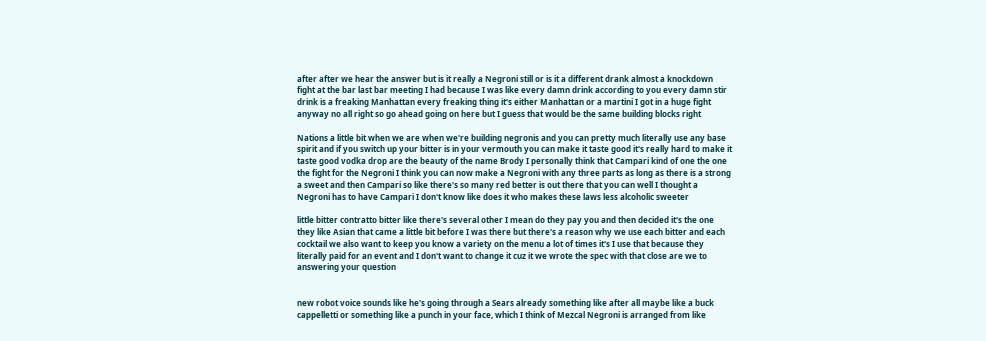after after we hear the answer but is it really a Negroni still or is it a different drank almost a knockdown fight at the bar last bar meeting I had because I was like every damn drink according to you every damn stir drink is a freaking Manhattan every freaking thing it's either Manhattan or a martini I got in a huge fight anyway no all right so go ahead going on here but I guess that would be the same building blocks right

Nations a little bit when we are when we're building negronis and you can pretty much literally use any base spirit and if you switch up your bitter is in your vermouth you can make it taste good it's really hard to make it taste good vodka drop are the beauty of the name Brody I personally think that Campari kind of one the one the fight for the Negroni I think you can now make a Negroni with any three parts as long as there is a strong a sweet and then Campari so like there's so many red better is out there that you can well I thought a Negroni has to have Campari I don't know like does it who makes these laws less alcoholic sweeter

little bitter contratto bitter like there's several other I mean do they pay you and then decided it's the one they like Asian that came a little bit before I was there but there's a reason why we use each bitter and each cocktail we also want to keep you know a variety on the menu a lot of times it's I use that because they literally paid for an event and I don't want to change it cuz it we wrote the spec with that close are we to answering your question


new robot voice sounds like he's going through a Sears already something like after all maybe like a buck cappelletti or something like a punch in your face, which I think of Mezcal Negroni is arranged from like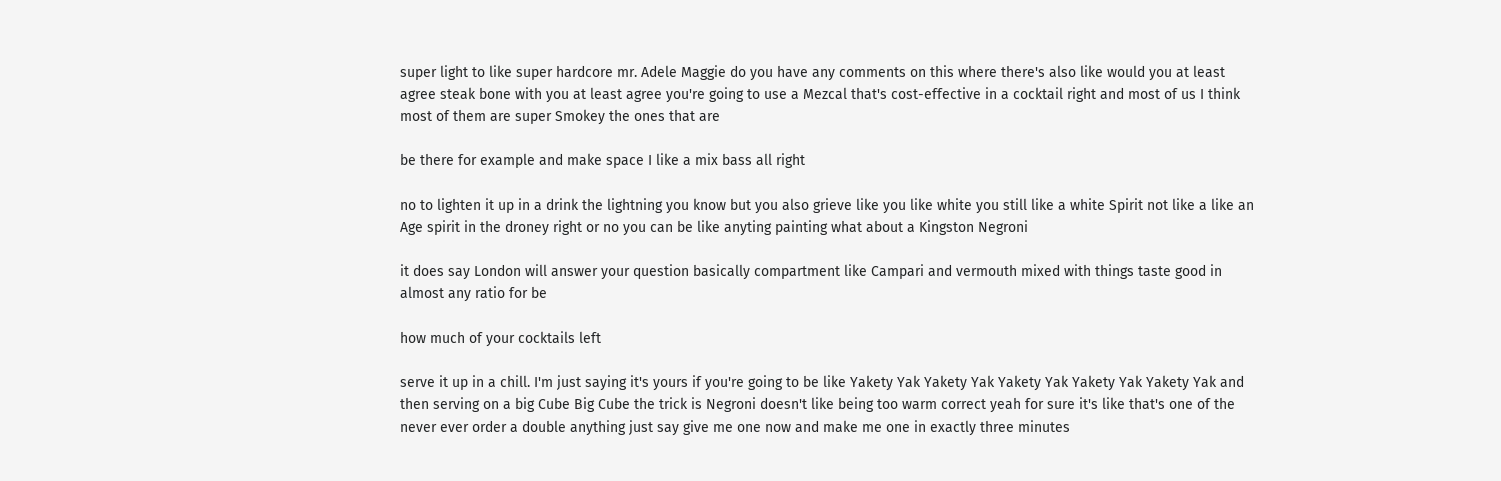super light to like super hardcore mr. Adele Maggie do you have any comments on this where there's also like would you at least agree steak bone with you at least agree you're going to use a Mezcal that's cost-effective in a cocktail right and most of us I think most of them are super Smokey the ones that are

be there for example and make space I like a mix bass all right

no to lighten it up in a drink the lightning you know but you also grieve like you like white you still like a white Spirit not like a like an Age spirit in the droney right or no you can be like anyting painting what about a Kingston Negroni

it does say London will answer your question basically compartment like Campari and vermouth mixed with things taste good in almost any ratio for be

how much of your cocktails left

serve it up in a chill. I'm just saying it's yours if you're going to be like Yakety Yak Yakety Yak Yakety Yak Yakety Yak Yakety Yak and then serving on a big Cube Big Cube the trick is Negroni doesn't like being too warm correct yeah for sure it's like that's one of the never ever order a double anything just say give me one now and make me one in exactly three minutes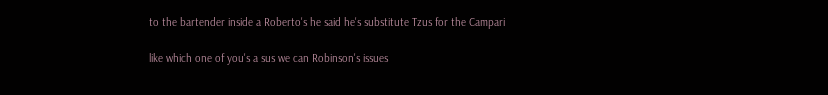to the bartender inside a Roberto's he said he's substitute Tzus for the Campari

like which one of you's a sus we can Robinson's issues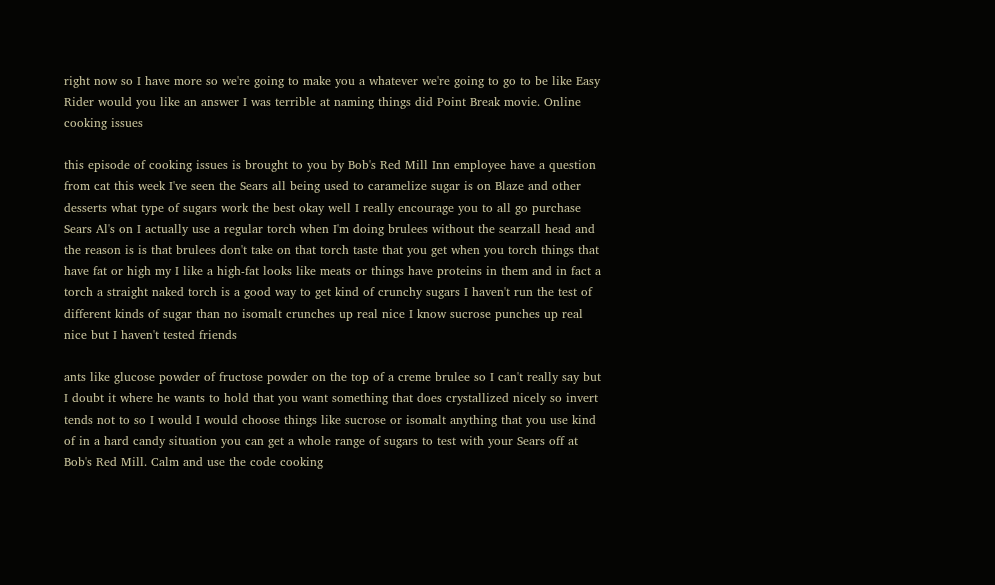right now so I have more so we're going to make you a whatever we're going to go to be like Easy Rider would you like an answer I was terrible at naming things did Point Break movie. Online cooking issues

this episode of cooking issues is brought to you by Bob's Red Mill Inn employee have a question from cat this week I've seen the Sears all being used to caramelize sugar is on Blaze and other desserts what type of sugars work the best okay well I really encourage you to all go purchase Sears Al's on I actually use a regular torch when I'm doing brulees without the searzall head and the reason is is that brulees don't take on that torch taste that you get when you torch things that have fat or high my I like a high-fat looks like meats or things have proteins in them and in fact a torch a straight naked torch is a good way to get kind of crunchy sugars I haven't run the test of different kinds of sugar than no isomalt crunches up real nice I know sucrose punches up real nice but I haven't tested friends

ants like glucose powder of fructose powder on the top of a creme brulee so I can't really say but I doubt it where he wants to hold that you want something that does crystallized nicely so invert tends not to so I would I would choose things like sucrose or isomalt anything that you use kind of in a hard candy situation you can get a whole range of sugars to test with your Sears off at Bob's Red Mill. Calm and use the code cooking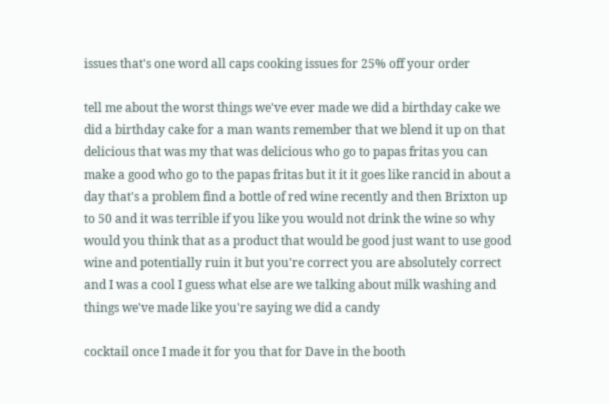issues that's one word all caps cooking issues for 25% off your order

tell me about the worst things we've ever made we did a birthday cake we did a birthday cake for a man wants remember that we blend it up on that delicious that was my that was delicious who go to papas fritas you can make a good who go to the papas fritas but it it it goes like rancid in about a day that's a problem find a bottle of red wine recently and then Brixton up to 50 and it was terrible if you like you would not drink the wine so why would you think that as a product that would be good just want to use good wine and potentially ruin it but you're correct you are absolutely correct and I was a cool I guess what else are we talking about milk washing and things we've made like you're saying we did a candy

cocktail once I made it for you that for Dave in the booth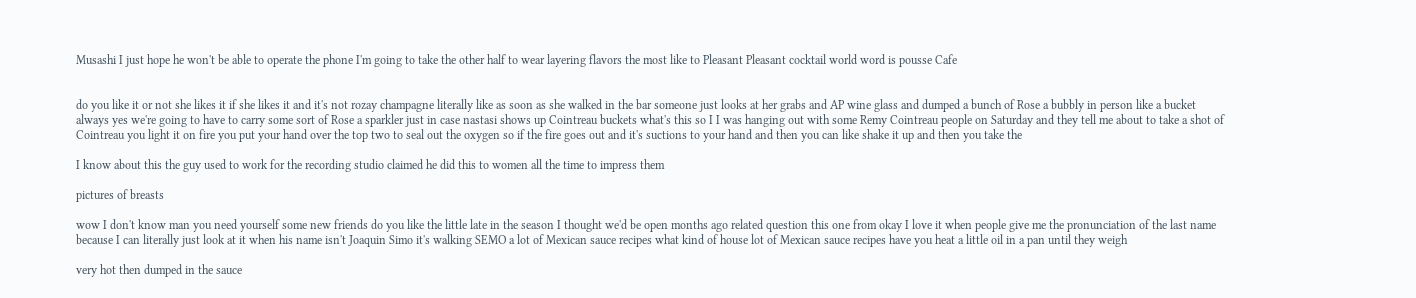Musashi I just hope he won't be able to operate the phone I'm going to take the other half to wear layering flavors the most like to Pleasant Pleasant cocktail world word is pousse Cafe


do you like it or not she likes it if she likes it and it's not rozay champagne literally like as soon as she walked in the bar someone just looks at her grabs and AP wine glass and dumped a bunch of Rose a bubbly in person like a bucket always yes we're going to have to carry some sort of Rose a sparkler just in case nastasi shows up Cointreau buckets what's this so I I was hanging out with some Remy Cointreau people on Saturday and they tell me about to take a shot of Cointreau you light it on fire you put your hand over the top two to seal out the oxygen so if the fire goes out and it's suctions to your hand and then you can like shake it up and then you take the

I know about this the guy used to work for the recording studio claimed he did this to women all the time to impress them

pictures of breasts

wow I don't know man you need yourself some new friends do you like the little late in the season I thought we'd be open months ago related question this one from okay I love it when people give me the pronunciation of the last name because I can literally just look at it when his name isn't Joaquin Simo it's walking SEMO a lot of Mexican sauce recipes what kind of house lot of Mexican sauce recipes have you heat a little oil in a pan until they weigh

very hot then dumped in the sauce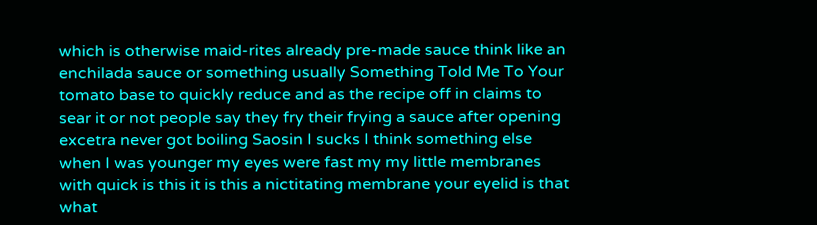which is otherwise maid-rites already pre-made sauce think like an enchilada sauce or something usually Something Told Me To Your tomato base to quickly reduce and as the recipe off in claims to sear it or not people say they fry their frying a sauce after opening excetra never got boiling Saosin I sucks I think something else when I was younger my eyes were fast my my little membranes with quick is this it is this a nictitating membrane your eyelid is that what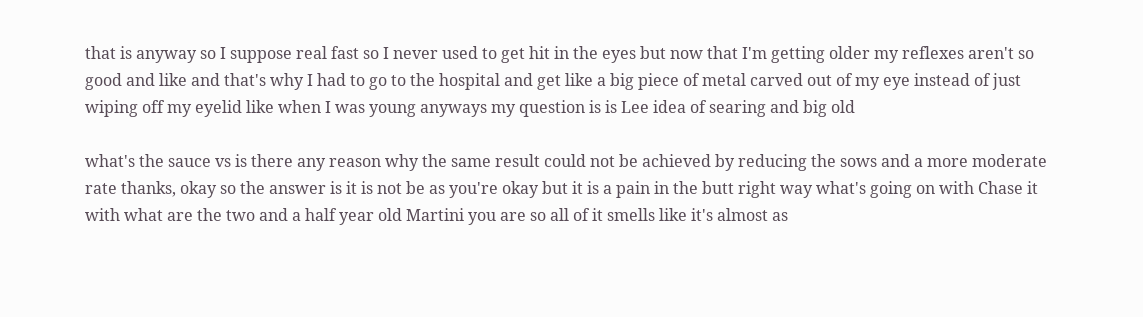that is anyway so I suppose real fast so I never used to get hit in the eyes but now that I'm getting older my reflexes aren't so good and like and that's why I had to go to the hospital and get like a big piece of metal carved out of my eye instead of just wiping off my eyelid like when I was young anyways my question is is Lee idea of searing and big old

what's the sauce vs is there any reason why the same result could not be achieved by reducing the sows and a more moderate rate thanks, okay so the answer is it is not be as you're okay but it is a pain in the butt right way what's going on with Chase it with what are the two and a half year old Martini you are so all of it smells like it's almost as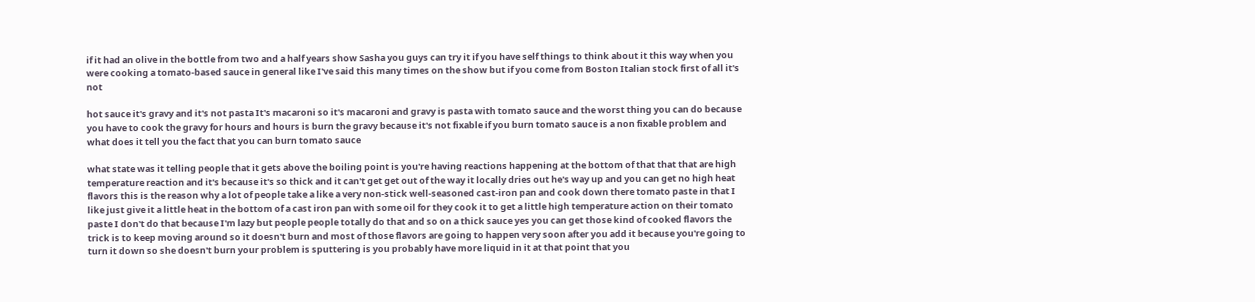if it had an olive in the bottle from two and a half years show Sasha you guys can try it if you have self things to think about it this way when you were cooking a tomato-based sauce in general like I've said this many times on the show but if you come from Boston Italian stock first of all it's not

hot sauce it's gravy and it's not pasta It's macaroni so it's macaroni and gravy is pasta with tomato sauce and the worst thing you can do because you have to cook the gravy for hours and hours is burn the gravy because it's not fixable if you burn tomato sauce is a non fixable problem and what does it tell you the fact that you can burn tomato sauce

what state was it telling people that it gets above the boiling point is you're having reactions happening at the bottom of that that that are high temperature reaction and it's because it's so thick and it can't get get out of the way it locally dries out he's way up and you can get no high heat flavors this is the reason why a lot of people take a like a very non-stick well-seasoned cast-iron pan and cook down there tomato paste in that I like just give it a little heat in the bottom of a cast iron pan with some oil for they cook it to get a little high temperature action on their tomato paste I don't do that because I'm lazy but people people totally do that and so on a thick sauce yes you can get those kind of cooked flavors the trick is to keep moving around so it doesn't burn and most of those flavors are going to happen very soon after you add it because you're going to turn it down so she doesn't burn your problem is sputtering is you probably have more liquid in it at that point that you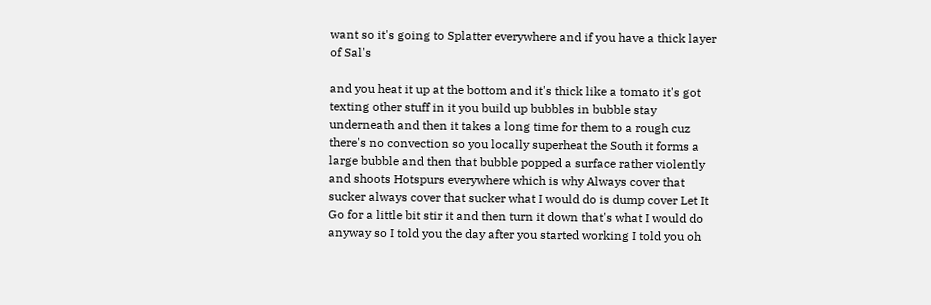want so it's going to Splatter everywhere and if you have a thick layer of Sal's

and you heat it up at the bottom and it's thick like a tomato it's got texting other stuff in it you build up bubbles in bubble stay underneath and then it takes a long time for them to a rough cuz there's no convection so you locally superheat the South it forms a large bubble and then that bubble popped a surface rather violently and shoots Hotspurs everywhere which is why Always cover that sucker always cover that sucker what I would do is dump cover Let It Go for a little bit stir it and then turn it down that's what I would do anyway so I told you the day after you started working I told you oh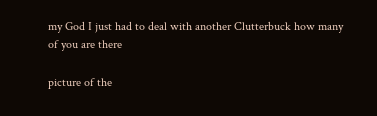my God I just had to deal with another Clutterbuck how many of you are there

picture of the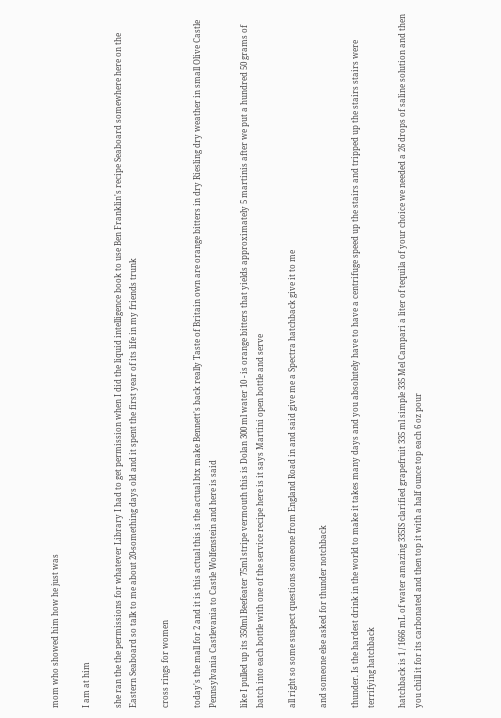mom who showed him how he just was

I am at him

she ran the the permissions for whatever Library I had to get permission when I did the liquid intelligence book to use Ben Franklin's recipe Seaboard somewhere here on the Eastern Seaboard so talk to me about 20-something days old and it spent the first year of its life in my friends trunk

cross rings for women

today's the mall for 2 and it is this actual this is the actual btx make Bennett's back really Taste of Britain own are orange bitters in dry Riesling dry weather in small Olive Castle Pennsylvania Castlevania to Castle Wolfenstein and here is said

like I pulled up its 350ml Beefeater 75ml stripe vermouth this is Dolan 300 ml water 10 - is orange bitters that yields approximately 5 martinis after we put a hundred 50 grams of batch into each bottle with one of the service recipe here is it says Martini open bottle and serve

all right so some suspect questions someone from England Road in and said give me a Spectra hatchback give it to me

and someone else asked for thunder notchback

thunder. Is the hardest drink in the world to make it takes many days and you absolutely have to have a centrifuge speed up the stairs and tripped up the stairs stairs were terrifying hatchback

hatchback is 1 / 1666 mL of water amazing 335IS clarified grapefruit 335 ml simple 335 Mel Campari a liter of tequila of your choice we needed a 26 drops of saline solution and then you chill it for its carbonated and then top it with a half ounce top each 6 oz pour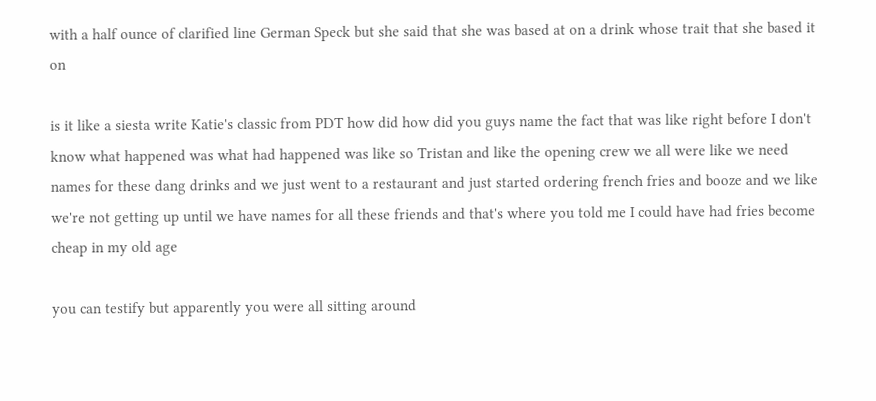with a half ounce of clarified line German Speck but she said that she was based at on a drink whose trait that she based it on

is it like a siesta write Katie's classic from PDT how did how did you guys name the fact that was like right before I don't know what happened was what had happened was like so Tristan and like the opening crew we all were like we need names for these dang drinks and we just went to a restaurant and just started ordering french fries and booze and we like we're not getting up until we have names for all these friends and that's where you told me I could have had fries become cheap in my old age

you can testify but apparently you were all sitting around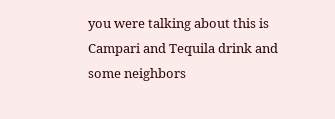you were talking about this is Campari and Tequila drink and some neighbors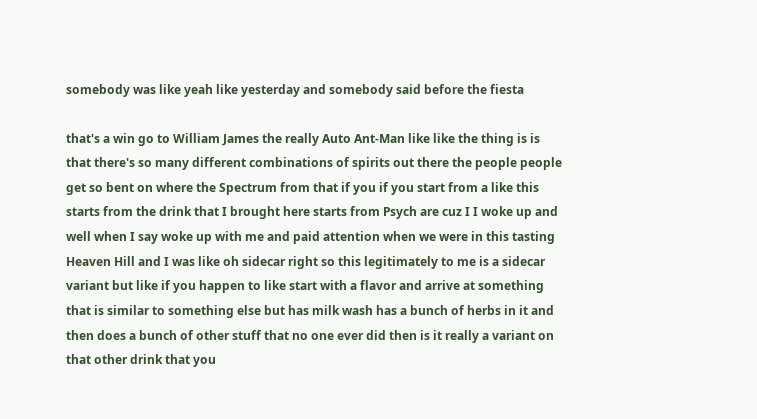somebody was like yeah like yesterday and somebody said before the fiesta

that's a win go to William James the really Auto Ant-Man like like the thing is is that there's so many different combinations of spirits out there the people people get so bent on where the Spectrum from that if you if you start from a like this starts from the drink that I brought here starts from Psych are cuz I I woke up and well when I say woke up with me and paid attention when we were in this tasting Heaven Hill and I was like oh sidecar right so this legitimately to me is a sidecar variant but like if you happen to like start with a flavor and arrive at something that is similar to something else but has milk wash has a bunch of herbs in it and then does a bunch of other stuff that no one ever did then is it really a variant on that other drink that you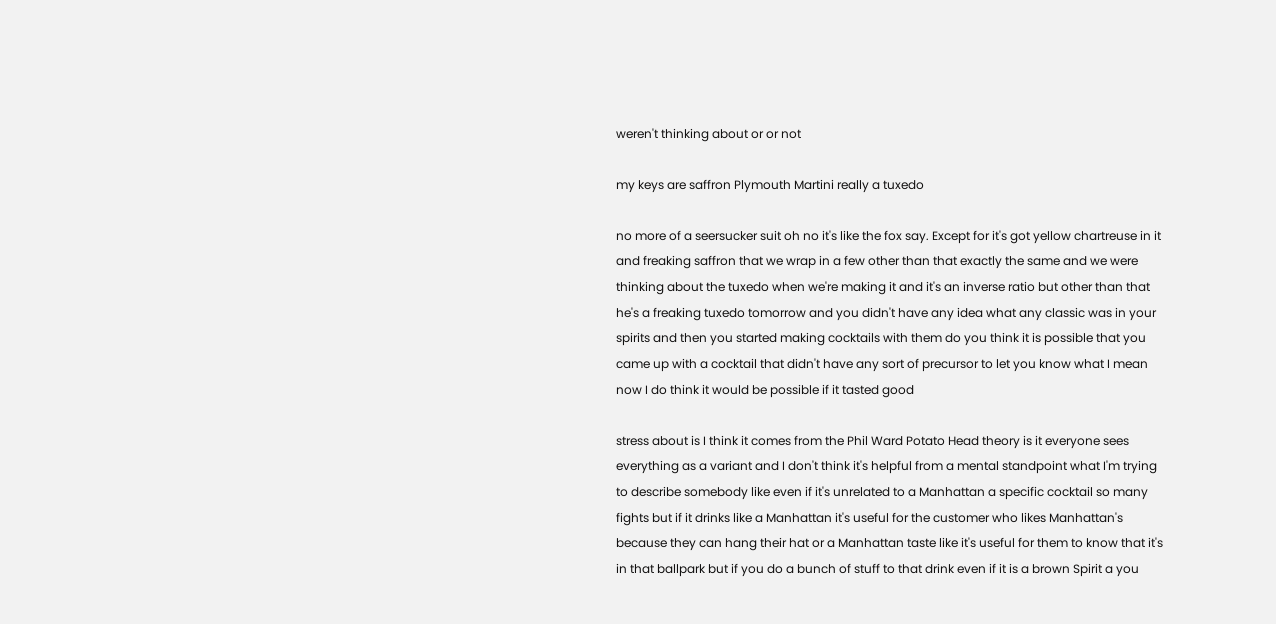weren't thinking about or or not

my keys are saffron Plymouth Martini really a tuxedo

no more of a seersucker suit oh no it's like the fox say. Except for it's got yellow chartreuse in it and freaking saffron that we wrap in a few other than that exactly the same and we were thinking about the tuxedo when we're making it and it's an inverse ratio but other than that he's a freaking tuxedo tomorrow and you didn't have any idea what any classic was in your spirits and then you started making cocktails with them do you think it is possible that you came up with a cocktail that didn't have any sort of precursor to let you know what I mean now I do think it would be possible if it tasted good

stress about is I think it comes from the Phil Ward Potato Head theory is it everyone sees everything as a variant and I don't think it's helpful from a mental standpoint what I'm trying to describe somebody like even if it's unrelated to a Manhattan a specific cocktail so many fights but if it drinks like a Manhattan it's useful for the customer who likes Manhattan's because they can hang their hat or a Manhattan taste like it's useful for them to know that it's in that ballpark but if you do a bunch of stuff to that drink even if it is a brown Spirit a you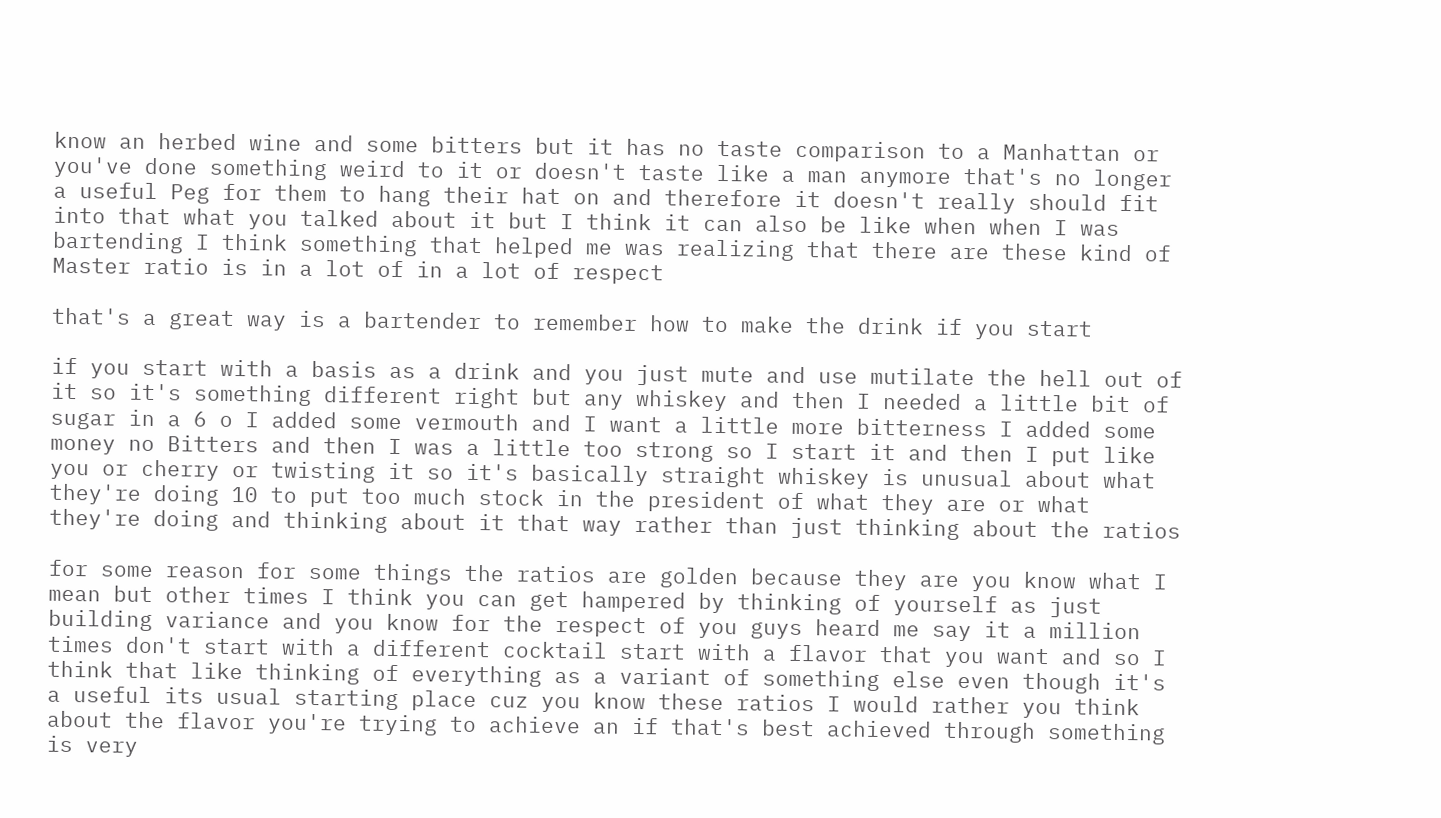know an herbed wine and some bitters but it has no taste comparison to a Manhattan or you've done something weird to it or doesn't taste like a man anymore that's no longer a useful Peg for them to hang their hat on and therefore it doesn't really should fit into that what you talked about it but I think it can also be like when when I was bartending I think something that helped me was realizing that there are these kind of Master ratio is in a lot of in a lot of respect

that's a great way is a bartender to remember how to make the drink if you start

if you start with a basis as a drink and you just mute and use mutilate the hell out of it so it's something different right but any whiskey and then I needed a little bit of sugar in a 6 o I added some vermouth and I want a little more bitterness I added some money no Bitters and then I was a little too strong so I start it and then I put like you or cherry or twisting it so it's basically straight whiskey is unusual about what they're doing 10 to put too much stock in the president of what they are or what they're doing and thinking about it that way rather than just thinking about the ratios

for some reason for some things the ratios are golden because they are you know what I mean but other times I think you can get hampered by thinking of yourself as just building variance and you know for the respect of you guys heard me say it a million times don't start with a different cocktail start with a flavor that you want and so I think that like thinking of everything as a variant of something else even though it's a useful its usual starting place cuz you know these ratios I would rather you think about the flavor you're trying to achieve an if that's best achieved through something is very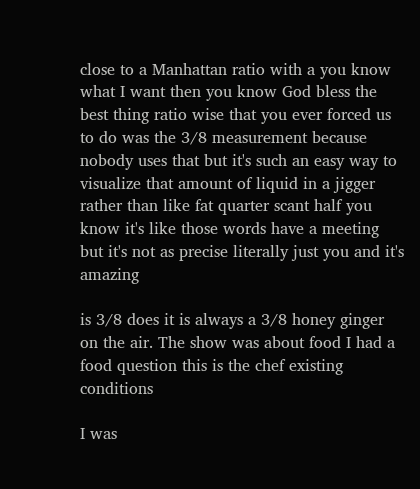close to a Manhattan ratio with a you know what I want then you know God bless the best thing ratio wise that you ever forced us to do was the 3/8 measurement because nobody uses that but it's such an easy way to visualize that amount of liquid in a jigger rather than like fat quarter scant half you know it's like those words have a meeting but it's not as precise literally just you and it's amazing

is 3/8 does it is always a 3/8 honey ginger on the air. The show was about food I had a food question this is the chef existing conditions

I was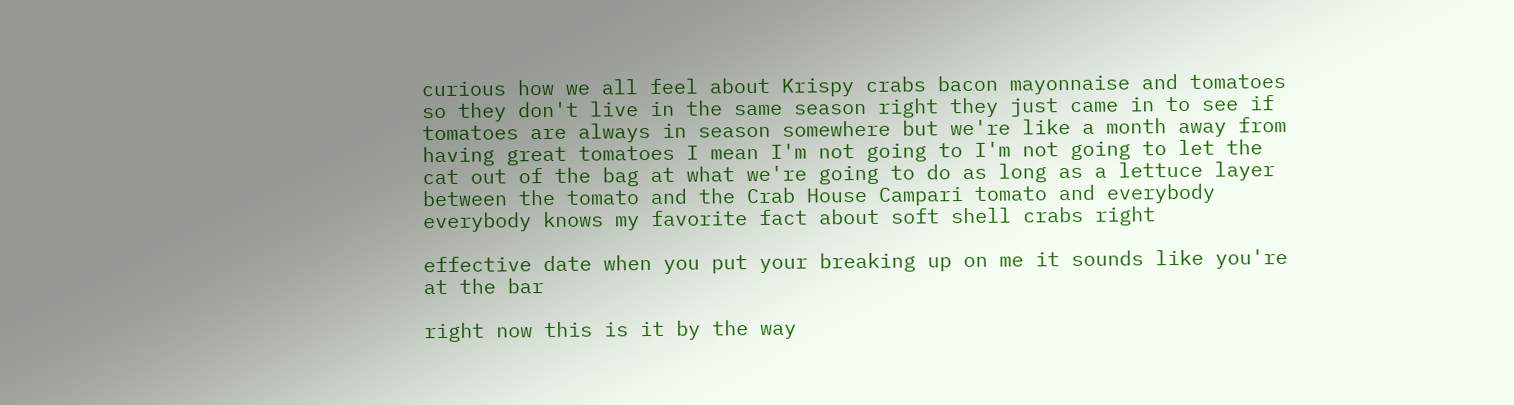curious how we all feel about Krispy crabs bacon mayonnaise and tomatoes so they don't live in the same season right they just came in to see if tomatoes are always in season somewhere but we're like a month away from having great tomatoes I mean I'm not going to I'm not going to let the cat out of the bag at what we're going to do as long as a lettuce layer between the tomato and the Crab House Campari tomato and everybody everybody knows my favorite fact about soft shell crabs right

effective date when you put your breaking up on me it sounds like you're at the bar

right now this is it by the way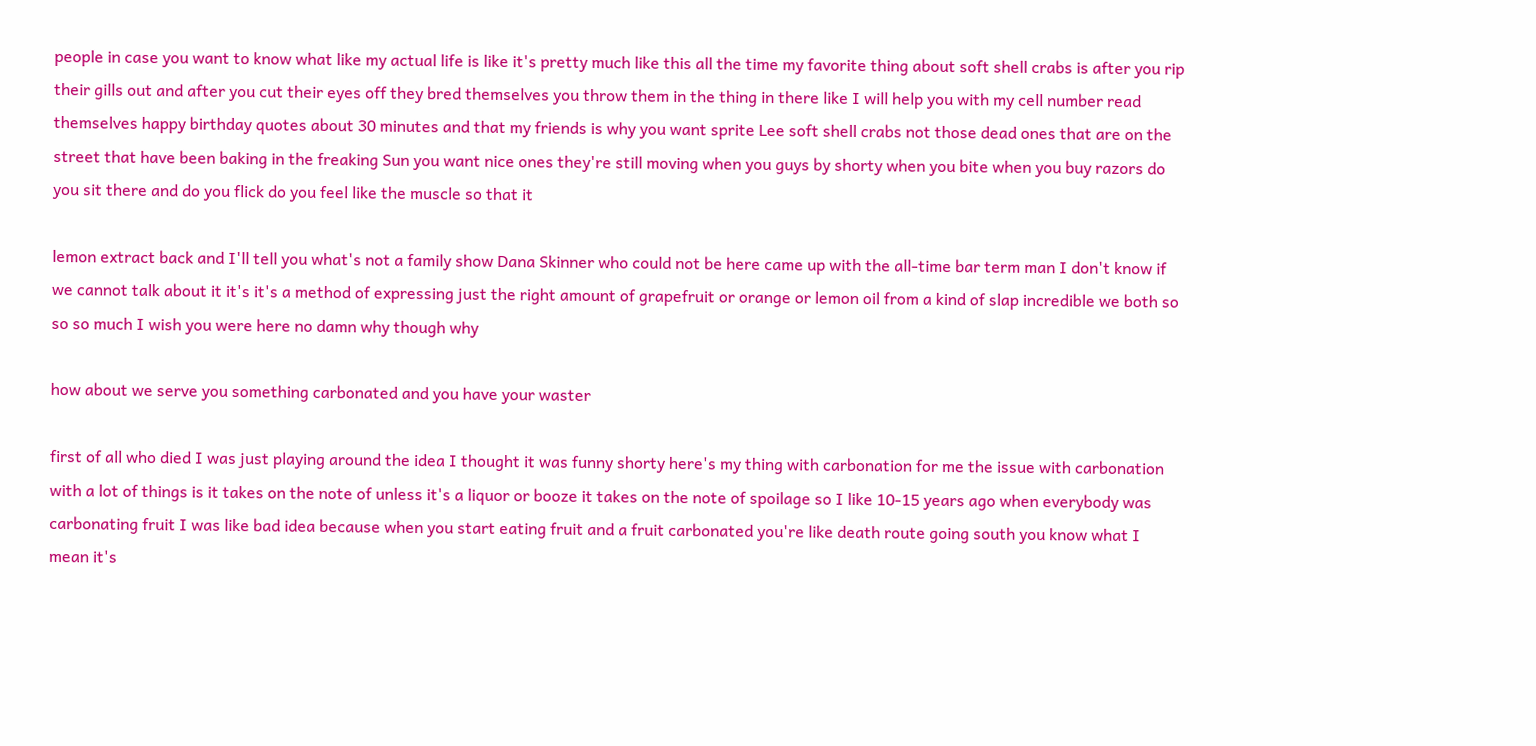people in case you want to know what like my actual life is like it's pretty much like this all the time my favorite thing about soft shell crabs is after you rip their gills out and after you cut their eyes off they bred themselves you throw them in the thing in there like I will help you with my cell number read themselves happy birthday quotes about 30 minutes and that my friends is why you want sprite Lee soft shell crabs not those dead ones that are on the street that have been baking in the freaking Sun you want nice ones they're still moving when you guys by shorty when you bite when you buy razors do you sit there and do you flick do you feel like the muscle so that it

lemon extract back and I'll tell you what's not a family show Dana Skinner who could not be here came up with the all-time bar term man I don't know if we cannot talk about it it's it's a method of expressing just the right amount of grapefruit or orange or lemon oil from a kind of slap incredible we both so so so much I wish you were here no damn why though why

how about we serve you something carbonated and you have your waster

first of all who died I was just playing around the idea I thought it was funny shorty here's my thing with carbonation for me the issue with carbonation with a lot of things is it takes on the note of unless it's a liquor or booze it takes on the note of spoilage so I like 10-15 years ago when everybody was carbonating fruit I was like bad idea because when you start eating fruit and a fruit carbonated you're like death route going south you know what I mean it's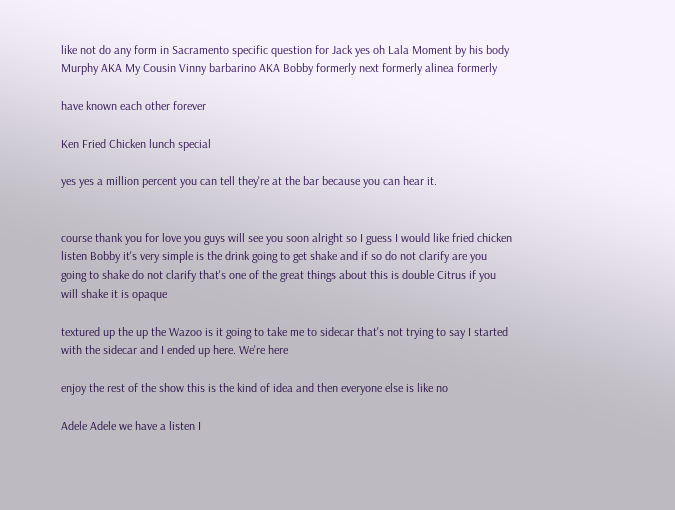like not do any form in Sacramento specific question for Jack yes oh Lala Moment by his body Murphy AKA My Cousin Vinny barbarino AKA Bobby formerly next formerly alinea formerly

have known each other forever

Ken Fried Chicken lunch special

yes yes a million percent you can tell they're at the bar because you can hear it.


course thank you for love you guys will see you soon alright so I guess I would like fried chicken listen Bobby it's very simple is the drink going to get shake and if so do not clarify are you going to shake do not clarify that's one of the great things about this is double Citrus if you will shake it is opaque

textured up the up the Wazoo is it going to take me to sidecar that's not trying to say I started with the sidecar and I ended up here. We're here

enjoy the rest of the show this is the kind of idea and then everyone else is like no

Adele Adele we have a listen I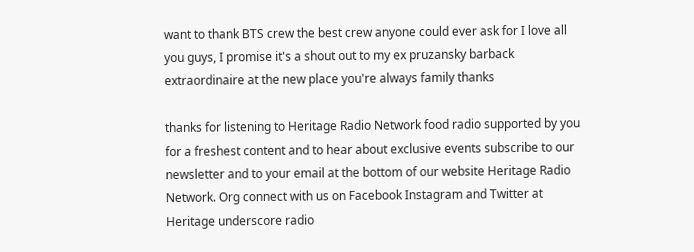want to thank BTS crew the best crew anyone could ever ask for I love all you guys, I promise it's a shout out to my ex pruzansky barback extraordinaire at the new place you're always family thanks

thanks for listening to Heritage Radio Network food radio supported by you for a freshest content and to hear about exclusive events subscribe to our newsletter and to your email at the bottom of our website Heritage Radio Network. Org connect with us on Facebook Instagram and Twitter at Heritage underscore radio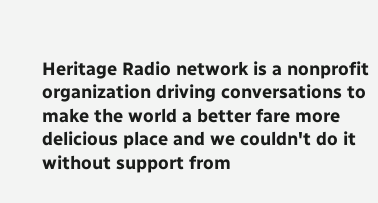Heritage Radio network is a nonprofit organization driving conversations to make the world a better fare more delicious place and we couldn't do it without support from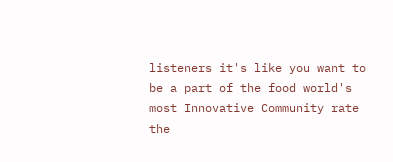listeners it's like you want to be a part of the food world's most Innovative Community rate the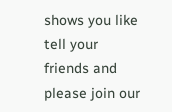shows you like tell your friends and please join our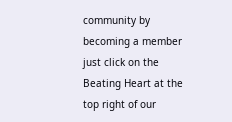community by becoming a member just click on the Beating Heart at the top right of our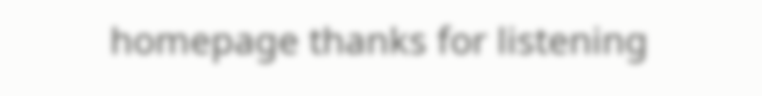homepage thanks for listening